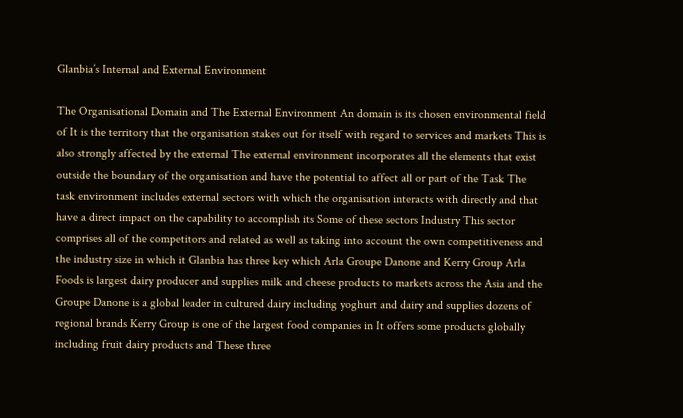Glanbia’s Internal and External Environment

The Organisational Domain and The External Environment An domain is its chosen environmental field of It is the territory that the organisation stakes out for itself with regard to services and markets This is also strongly affected by the external The external environment incorporates all the elements that exist outside the boundary of the organisation and have the potential to affect all or part of the Task The task environment includes external sectors with which the organisation interacts with directly and that have a direct impact on the capability to accomplish its Some of these sectors Industry This sector comprises all of the competitors and related as well as taking into account the own competitiveness and the industry size in which it Glanbia has three key which Arla Groupe Danone and Kerry Group Arla Foods is largest dairy producer and supplies milk and cheese products to markets across the Asia and the Groupe Danone is a global leader in cultured dairy including yoghurt and dairy and supplies dozens of regional brands Kerry Group is one of the largest food companies in It offers some products globally including fruit dairy products and These three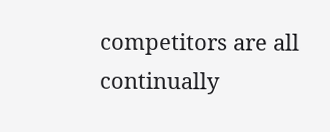competitors are all continually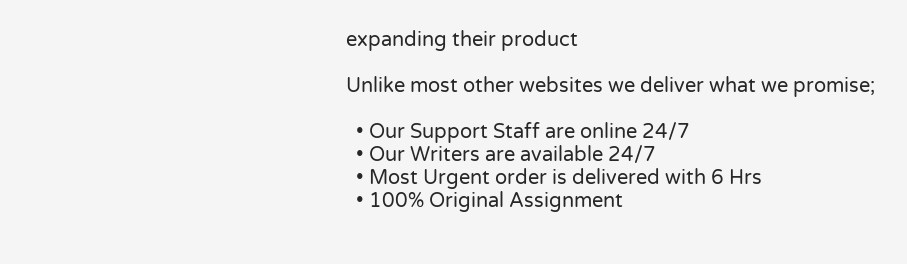expanding their product

Unlike most other websites we deliver what we promise;

  • Our Support Staff are online 24/7
  • Our Writers are available 24/7
  • Most Urgent order is delivered with 6 Hrs
  • 100% Original Assignment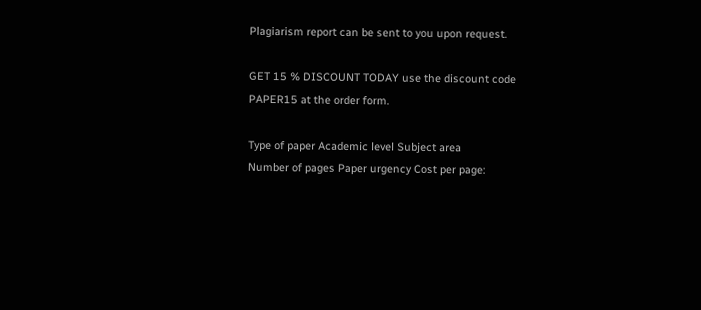Plagiarism report can be sent to you upon request.

GET 15 % DISCOUNT TODAY use the discount code PAPER15 at the order form.

Type of paper Academic level Subject area
Number of pages Paper urgency Cost per page: